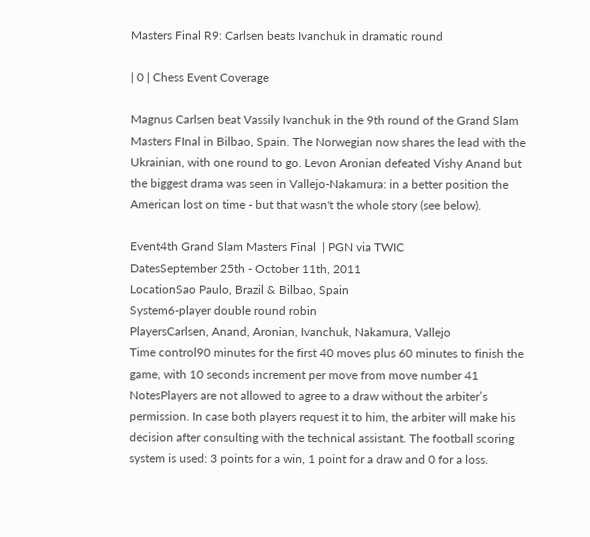Masters Final R9: Carlsen beats Ivanchuk in dramatic round

| 0 | Chess Event Coverage

Magnus Carlsen beat Vassily Ivanchuk in the 9th round of the Grand Slam Masters FInal in Bilbao, Spain. The Norwegian now shares the lead with the Ukrainian, with one round to go. Levon Aronian defeated Vishy Anand but the biggest drama was seen in Vallejo-Nakamura: in a better position the American lost on time - but that wasn't the whole story (see below).

Event4th Grand Slam Masters Final  | PGN via TWIC
DatesSeptember 25th - October 11th, 2011
LocationSao Paulo, Brazil & Bilbao, Spain
System6-player double round robin
PlayersCarlsen, Anand, Aronian, Ivanchuk, Nakamura, Vallejo
Time control90 minutes for the first 40 moves plus 60 minutes to finish the game, with 10 seconds increment per move from move number 41
NotesPlayers are not allowed to agree to a draw without the arbiter’s permission. In case both players request it to him, the arbiter will make his decision after consulting with the technical assistant. The football scoring system is used: 3 points for a win, 1 point for a draw and 0 for a loss.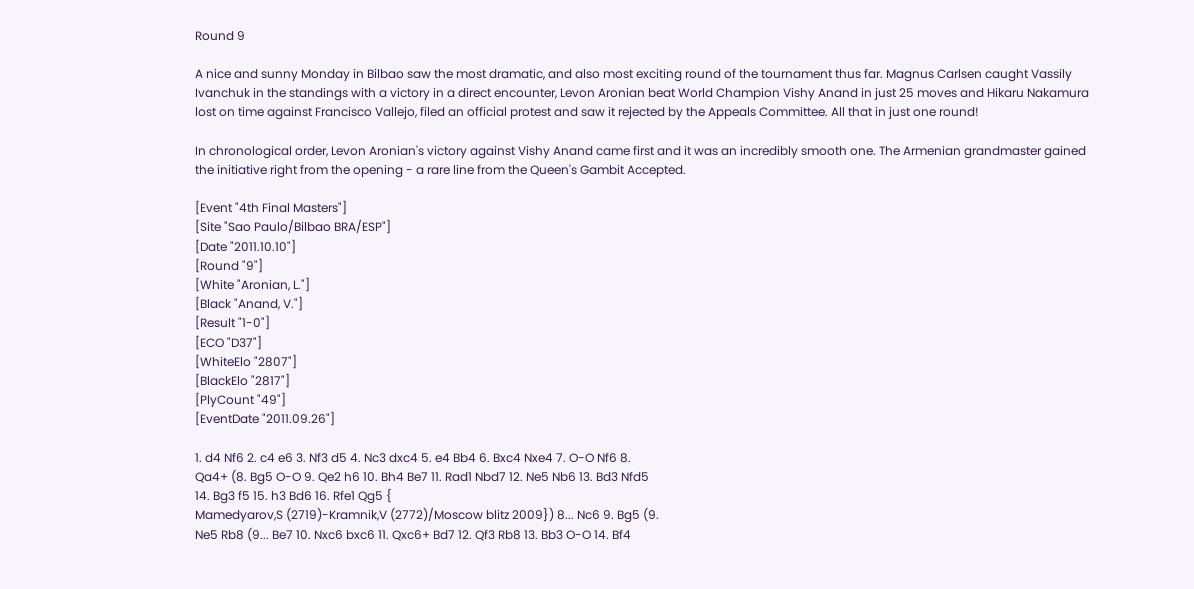Round 9

A nice and sunny Monday in Bilbao saw the most dramatic, and also most exciting round of the tournament thus far. Magnus Carlsen caught Vassily Ivanchuk in the standings with a victory in a direct encounter, Levon Aronian beat World Champion Vishy Anand in just 25 moves and Hikaru Nakamura lost on time against Francisco Vallejo, filed an official protest and saw it rejected by the Appeals Committee. All that in just one round!

In chronological order, Levon Aronian's victory against Vishy Anand came first and it was an incredibly smooth one. The Armenian grandmaster gained the initiative right from the opening - a rare line from the Queen's Gambit Accepted.

[Event "4th Final Masters"]
[Site "Sao Paulo/Bilbao BRA/ESP"]
[Date "2011.10.10"]
[Round "9"]
[White "Aronian, L."]
[Black "Anand, V."]
[Result "1-0"]
[ECO "D37"]
[WhiteElo "2807"]
[BlackElo "2817"]
[PlyCount "49"]
[EventDate "2011.09.26"]

1. d4 Nf6 2. c4 e6 3. Nf3 d5 4. Nc3 dxc4 5. e4 Bb4 6. Bxc4 Nxe4 7. O-O Nf6 8.
Qa4+ (8. Bg5 O-O 9. Qe2 h6 10. Bh4 Be7 11. Rad1 Nbd7 12. Ne5 Nb6 13. Bd3 Nfd5
14. Bg3 f5 15. h3 Bd6 16. Rfe1 Qg5 {
Mamedyarov,S (2719)-Kramnik,V (2772)/Moscow blitz 2009}) 8... Nc6 9. Bg5 (9.
Ne5 Rb8 (9... Be7 10. Nxc6 bxc6 11. Qxc6+ Bd7 12. Qf3 Rb8 13. Bb3 O-O 14. Bf4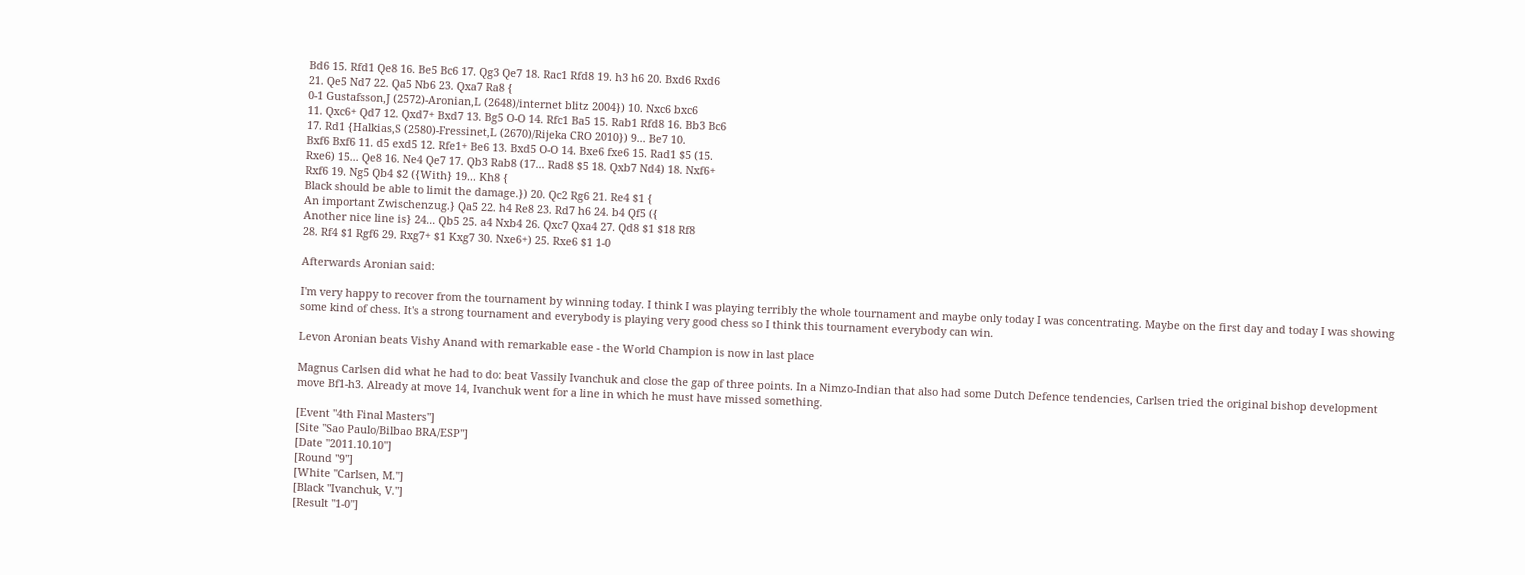Bd6 15. Rfd1 Qe8 16. Be5 Bc6 17. Qg3 Qe7 18. Rac1 Rfd8 19. h3 h6 20. Bxd6 Rxd6
21. Qe5 Nd7 22. Qa5 Nb6 23. Qxa7 Ra8 {
0-1 Gustafsson,J (2572)-Aronian,L (2648)/internet blitz 2004}) 10. Nxc6 bxc6
11. Qxc6+ Qd7 12. Qxd7+ Bxd7 13. Bg5 O-O 14. Rfc1 Ba5 15. Rab1 Rfd8 16. Bb3 Bc6
17. Rd1 {Halkias,S (2580)-Fressinet,L (2670)/Rijeka CRO 2010}) 9... Be7 10.
Bxf6 Bxf6 11. d5 exd5 12. Rfe1+ Be6 13. Bxd5 O-O 14. Bxe6 fxe6 15. Rad1 $5 (15.
Rxe6) 15... Qe8 16. Ne4 Qe7 17. Qb3 Rab8 (17... Rad8 $5 18. Qxb7 Nd4) 18. Nxf6+
Rxf6 19. Ng5 Qb4 $2 ({With} 19... Kh8 {
Black should be able to limit the damage.}) 20. Qc2 Rg6 21. Re4 $1 {
An important Zwischenzug.} Qa5 22. h4 Re8 23. Rd7 h6 24. b4 Qf5 ({
Another nice line is} 24... Qb5 25. a4 Nxb4 26. Qxc7 Qxa4 27. Qd8 $1 $18 Rf8
28. Rf4 $1 Rgf6 29. Rxg7+ $1 Kxg7 30. Nxe6+) 25. Rxe6 $1 1-0

Afterwards Aronian said:

I'm very happy to recover from the tournament by winning today. I think I was playing terribly the whole tournament and maybe only today I was concentrating. Maybe on the first day and today I was showing some kind of chess. It's a strong tournament and everybody is playing very good chess so I think this tournament everybody can win.

Levon Aronian beats Vishy Anand with remarkable ease - the World Champion is now in last place

Magnus Carlsen did what he had to do: beat Vassily Ivanchuk and close the gap of three points. In a Nimzo-Indian that also had some Dutch Defence tendencies, Carlsen tried the original bishop development move Bf1-h3. Already at move 14, Ivanchuk went for a line in which he must have missed something.

[Event "4th Final Masters"]
[Site "Sao Paulo/Bilbao BRA/ESP"]
[Date "2011.10.10"]
[Round "9"]
[White "Carlsen, M."]
[Black "Ivanchuk, V."]
[Result "1-0"]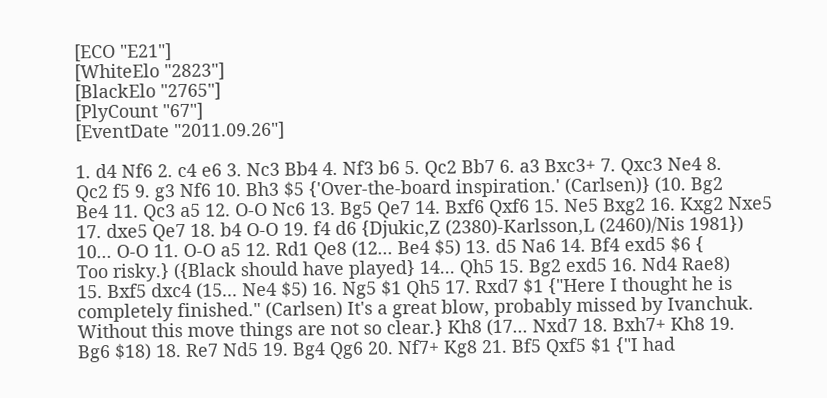[ECO "E21"]
[WhiteElo "2823"]
[BlackElo "2765"]
[PlyCount "67"]
[EventDate "2011.09.26"]

1. d4 Nf6 2. c4 e6 3. Nc3 Bb4 4. Nf3 b6 5. Qc2 Bb7 6. a3 Bxc3+ 7. Qxc3 Ne4 8.
Qc2 f5 9. g3 Nf6 10. Bh3 $5 {'Over-the-board inspiration.' (Carlsen)} (10. Bg2
Be4 11. Qc3 a5 12. O-O Nc6 13. Bg5 Qe7 14. Bxf6 Qxf6 15. Ne5 Bxg2 16. Kxg2 Nxe5
17. dxe5 Qe7 18. b4 O-O 19. f4 d6 {Djukic,Z (2380)-Karlsson,L (2460)/Nis 1981})
10... O-O 11. O-O a5 12. Rd1 Qe8 (12... Be4 $5) 13. d5 Na6 14. Bf4 exd5 $6 {
Too risky.} ({Black should have played} 14... Qh5 15. Bg2 exd5 16. Nd4 Rae8)
15. Bxf5 dxc4 (15... Ne4 $5) 16. Ng5 $1 Qh5 17. Rxd7 $1 {"Here I thought he is
completely finished." (Carlsen) It's a great blow, probably missed by Ivanchuk.
Without this move things are not so clear.} Kh8 (17... Nxd7 18. Bxh7+ Kh8 19.
Bg6 $18) 18. Re7 Nd5 19. Bg4 Qg6 20. Nf7+ Kg8 21. Bf5 Qxf5 $1 {"I had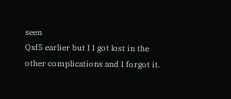seen
Qxf5 earlier but I I got lost in the other complications and I forgot it.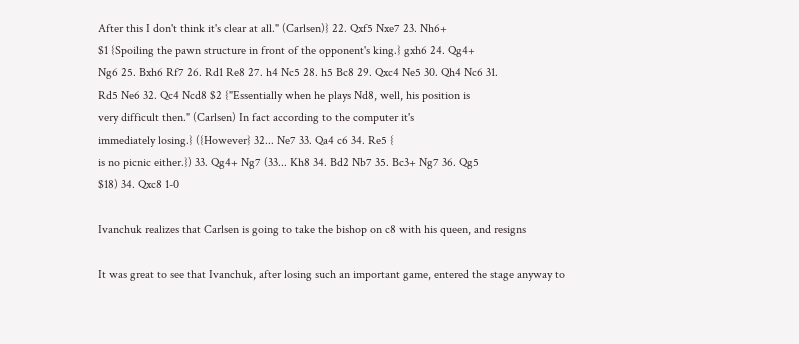After this I don't think it's clear at all." (Carlsen)} 22. Qxf5 Nxe7 23. Nh6+
$1 {Spoiling the pawn structure in front of the opponent's king.} gxh6 24. Qg4+
Ng6 25. Bxh6 Rf7 26. Rd1 Re8 27. h4 Nc5 28. h5 Bc8 29. Qxc4 Ne5 30. Qh4 Nc6 31.
Rd5 Ne6 32. Qc4 Ncd8 $2 {"Essentially when he plays Nd8, well, his position is
very difficult then." (Carlsen) In fact according to the computer it's
immediately losing.} ({However} 32... Ne7 33. Qa4 c6 34. Re5 {
is no picnic either.}) 33. Qg4+ Ng7 (33... Kh8 34. Bd2 Nb7 35. Bc3+ Ng7 36. Qg5
$18) 34. Qxc8 1-0

Ivanchuk realizes that Carlsen is going to take the bishop on c8 with his queen, and resigns

It was great to see that Ivanchuk, after losing such an important game, entered the stage anyway to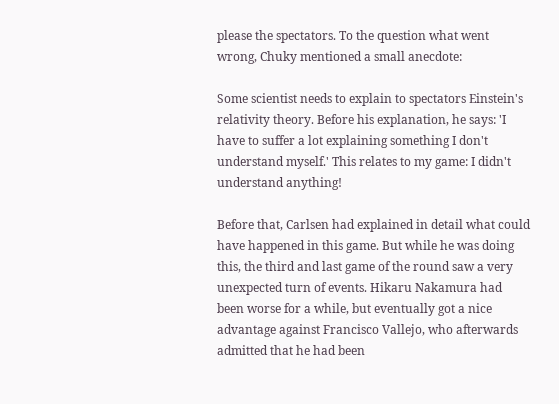please the spectators. To the question what went wrong, Chuky mentioned a small anecdote:

Some scientist needs to explain to spectators Einstein's relativity theory. Before his explanation, he says: 'I have to suffer a lot explaining something I don't understand myself.' This relates to my game: I didn't understand anything!

Before that, Carlsen had explained in detail what could have happened in this game. But while he was doing this, the third and last game of the round saw a very unexpected turn of events. Hikaru Nakamura had been worse for a while, but eventually got a nice advantage against Francisco Vallejo, who afterwards admitted that he had been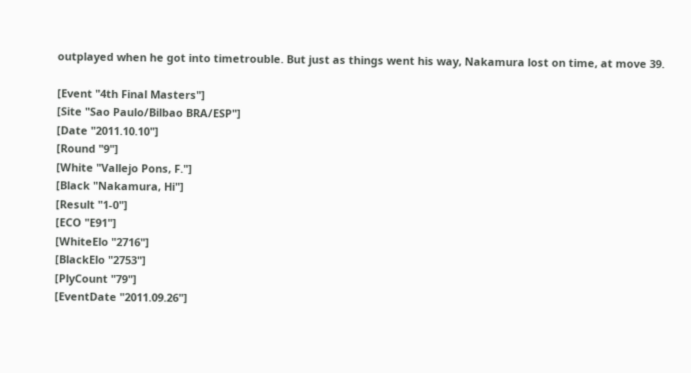outplayed when he got into timetrouble. But just as things went his way, Nakamura lost on time, at move 39.

[Event "4th Final Masters"]
[Site "Sao Paulo/Bilbao BRA/ESP"]
[Date "2011.10.10"]
[Round "9"]
[White "Vallejo Pons, F."]
[Black "Nakamura, Hi"]
[Result "1-0"]
[ECO "E91"]
[WhiteElo "2716"]
[BlackElo "2753"]
[PlyCount "79"]
[EventDate "2011.09.26"]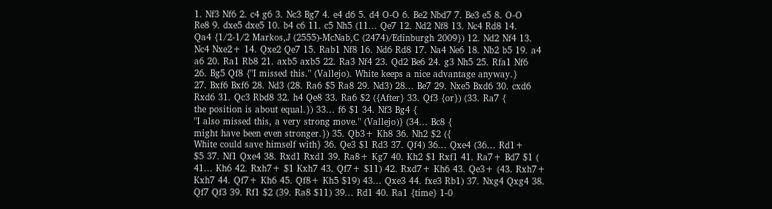1. Nf3 Nf6 2. c4 g6 3. Nc3 Bg7 4. e4 d6 5. d4 O-O 6. Be2 Nbd7 7. Be3 e5 8. O-O
Re8 9. dxe5 dxe5 10. b4 c6 11. c5 Nh5 (11... Qe7 12. Nd2 Nf8 13. Nc4 Rd8 14.
Qa4 {1/2-1/2 Markos,J (2555)-McNab,C (2474)/Edinburgh 2009}) 12. Nd2 Nf4 13.
Nc4 Nxe2+ 14. Qxe2 Qe7 15. Rab1 Nf8 16. Nd6 Rd8 17. Na4 Ne6 18. Nb2 b5 19. a4
a6 20. Ra1 Rb8 21. axb5 axb5 22. Ra3 Nf4 23. Qd2 Be6 24. g3 Nh5 25. Rfa1 Nf6
26. Bg5 Qf8 {"I missed this." (Vallejo). White keeps a nice advantage anyway.}
27. Bxf6 Bxf6 28. Nd3 (28. Ra6 $5 Ra8 29. Nd3) 28... Be7 29. Nxe5 Bxd6 30. cxd6
Rxd6 31. Qc3 Rbd8 32. h4 Qe8 33. Ra6 $2 ({After} 33. Qf3 {or}) (33. Ra7 {
the position is about equal.}) 33... f6 $1 34. Nf3 Bg4 {
"I also missed this, a very strong move." (Vallejo)} (34... Bc8 {
might have been even stronger.}) 35. Qb3+ Kh8 36. Nh2 $2 ({
White could save himself with} 36. Qe3 $1 Rd3 37. Qf4) 36... Qxe4 (36... Rd1+
$5 37. Nf1 Qxe4 38. Rxd1 Rxd1 39. Ra8+ Kg7 40. Kh2 $1 Rxf1 41. Ra7+ Bd7 $1 (
41... Kh6 42. Rxh7+ $1 Kxh7 43. Qf7+ $11) 42. Rxd7+ Kh6 43. Qe3+ (43. Rxh7+
Kxh7 44. Qf7+ Kh6 45. Qf8+ Kh5 $19) 43... Qxe3 44. fxe3 Rb1) 37. Nxg4 Qxg4 38.
Qf7 Qf3 39. Rf1 $2 (39. Ra8 $11) 39... Rd1 40. Ra1 {time} 1-0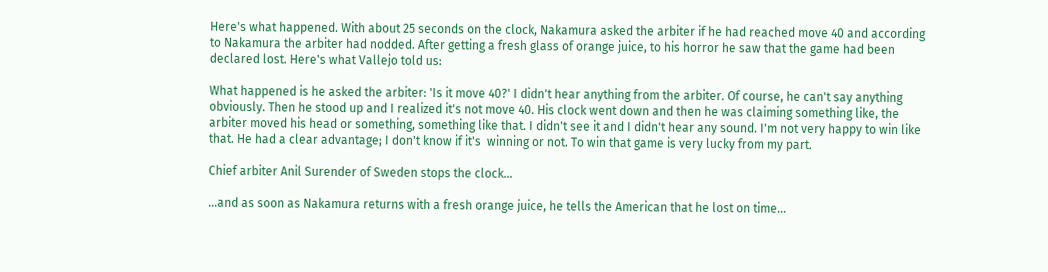Here's what happened. With about 25 seconds on the clock, Nakamura asked the arbiter if he had reached move 40 and according to Nakamura the arbiter had nodded. After getting a fresh glass of orange juice, to his horror he saw that the game had been declared lost. Here's what Vallejo told us:

What happened is he asked the arbiter: 'Is it move 40?' I didn't hear anything from the arbiter. Of course, he can't say anything obviously. Then he stood up and I realized it's not move 40. His clock went down and then he was claiming something like, the arbiter moved his head or something, something like that. I didn't see it and I didn't hear any sound. I'm not very happy to win like that. He had a clear advantage; I don't know if it's  winning or not. To win that game is very lucky from my part.

Chief arbiter Anil Surender of Sweden stops the clock...

...and as soon as Nakamura returns with a fresh orange juice, he tells the American that he lost on time...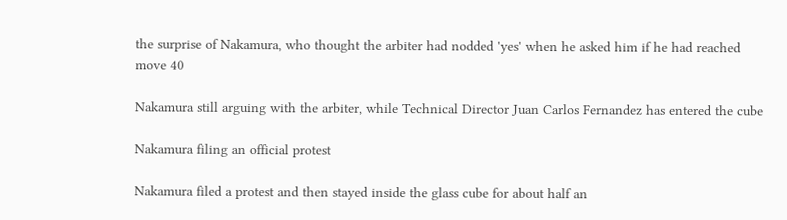the surprise of Nakamura, who thought the arbiter had nodded 'yes' when he asked him if he had reached move 40

Nakamura still arguing with the arbiter, while Technical Director Juan Carlos Fernandez has entered the cube

Nakamura filing an official protest

Nakamura filed a protest and then stayed inside the glass cube for about half an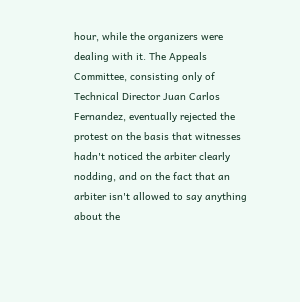hour, while the organizers were dealing with it. The Appeals Committee, consisting only of Technical Director Juan Carlos Fernandez, eventually rejected the protest on the basis that witnesses hadn't noticed the arbiter clearly nodding, and on the fact that an arbiter isn't allowed to say anything about the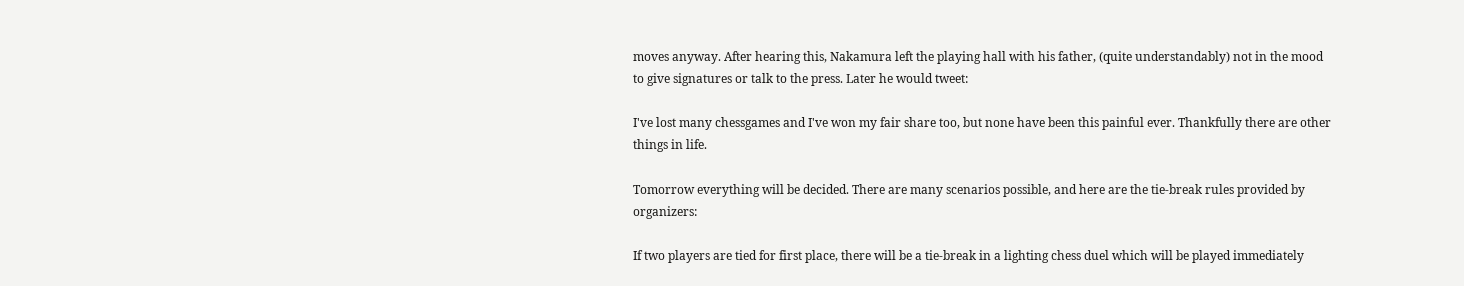moves anyway. After hearing this, Nakamura left the playing hall with his father, (quite understandably) not in the mood to give signatures or talk to the press. Later he would tweet:

I've lost many chessgames and I've won my fair share too, but none have been this painful ever. Thankfully there are other things in life.

Tomorrow everything will be decided. There are many scenarios possible, and here are the tie-break rules provided by organizers:

If two players are tied for first place, there will be a tie-break in a lighting chess duel which will be played immediately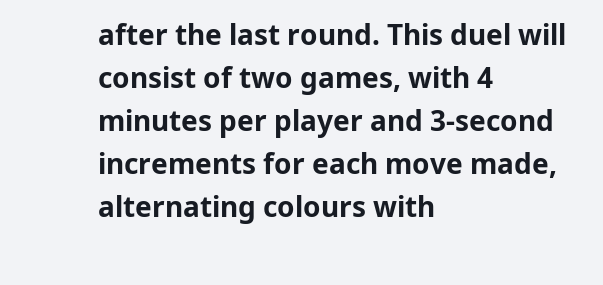after the last round. This duel will consist of two games, with 4 minutes per player and 3-second increments for each move made, alternating colours with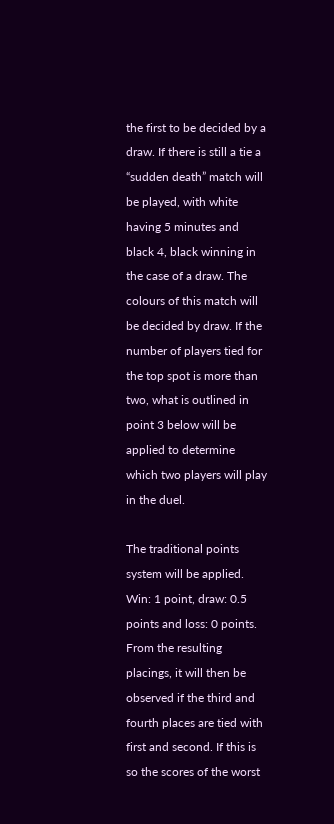the first to be decided by a draw. If there is still a tie a “sudden death” match will be played, with white having 5 minutes and black 4, black winning in the case of a draw. The colours of this match will be decided by draw. If the number of players tied for the top spot is more than two, what is outlined in point 3 below will be applied to determine which two players will play in the duel.

The traditional points system will be applied. Win: 1 point, draw: 0.5 points and loss: 0 points. From the resulting placings, it will then be observed if the third and fourth places are tied with first and second. If this is so the scores of the worst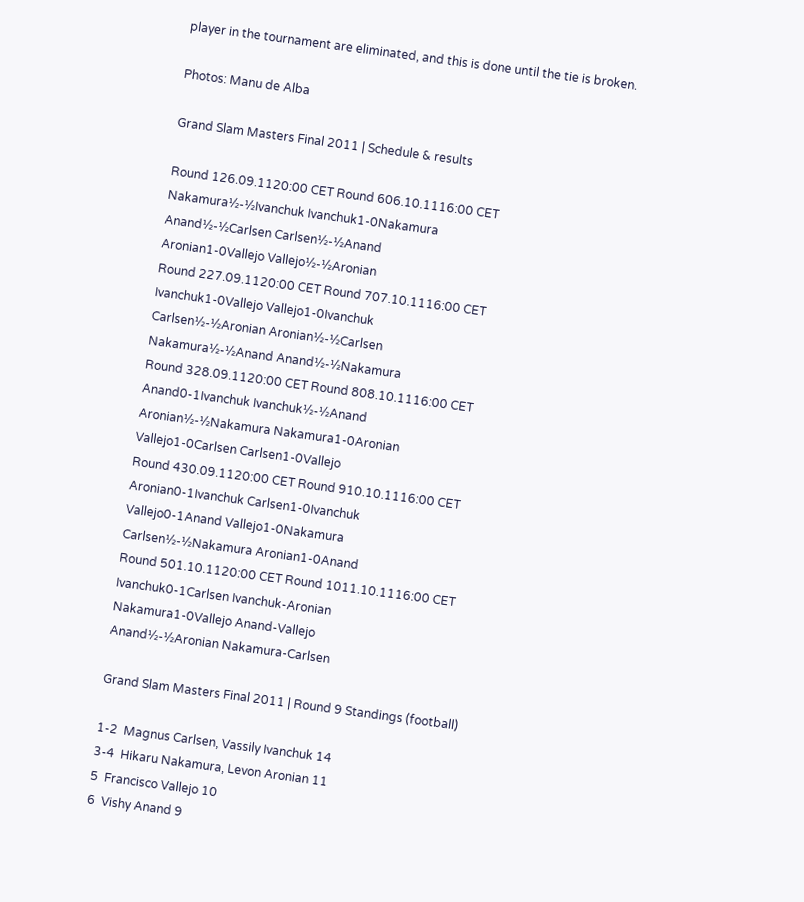player in the tournament are eliminated, and this is done until the tie is broken.

Photos: Manu de Alba

Grand Slam Masters Final 2011 | Schedule & results

Round 126.09.1120:00 CET Round 606.10.1116:00 CET
Nakamura½-½Ivanchuk Ivanchuk1-0Nakamura
Anand½-½Carlsen Carlsen½-½Anand
Aronian1-0Vallejo Vallejo½-½Aronian
Round 227.09.1120:00 CET Round 707.10.1116:00 CET
Ivanchuk1-0Vallejo Vallejo1-0Ivanchuk
Carlsen½-½Aronian Aronian½-½Carlsen
Nakamura½-½Anand Anand½-½Nakamura
Round 328.09.1120:00 CET Round 808.10.1116:00 CET
Anand0-1Ivanchuk Ivanchuk½-½Anand
Aronian½-½Nakamura Nakamura1-0Aronian
Vallejo1-0Carlsen Carlsen1-0Vallejo
Round 430.09.1120:00 CET Round 910.10.1116:00 CET
Aronian0-1Ivanchuk Carlsen1-0Ivanchuk
Vallejo0-1Anand Vallejo1-0Nakamura
Carlsen½-½Nakamura Aronian1-0Anand
Round 501.10.1120:00 CET Round 1011.10.1116:00 CET
Ivanchuk0-1Carlsen Ivanchuk-Aronian
Nakamura1-0Vallejo Anand-Vallejo
Anand½-½Aronian Nakamura-Carlsen

Grand Slam Masters Final 2011 | Round 9 Standings (football)

1-2  Magnus Carlsen, Vassily Ivanchuk 14
3-4  Hikaru Nakamura, Levon Aronian 11
5  Francisco Vallejo 10
6  Vishy Anand 9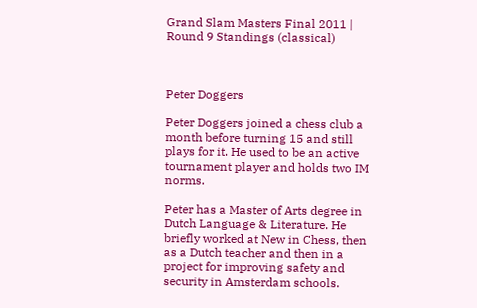Grand Slam Masters Final 2011 | Round 9 Standings (classical)



Peter Doggers

Peter Doggers joined a chess club a month before turning 15 and still plays for it. He used to be an active tournament player and holds two IM norms.

Peter has a Master of Arts degree in Dutch Language & Literature. He briefly worked at New in Chess, then as a Dutch teacher and then in a project for improving safety and security in Amsterdam schools.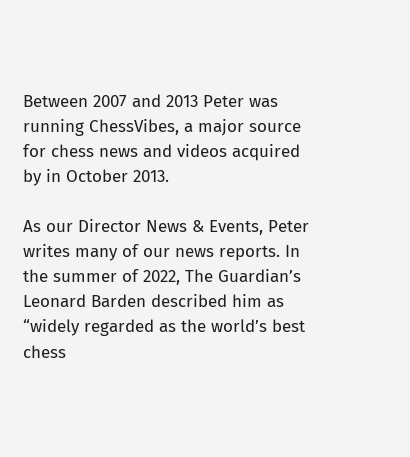Between 2007 and 2013 Peter was running ChessVibes, a major source for chess news and videos acquired by in October 2013.

As our Director News & Events, Peter writes many of our news reports. In the summer of 2022, The Guardian’s Leonard Barden described him as “widely regarded as the world’s best chess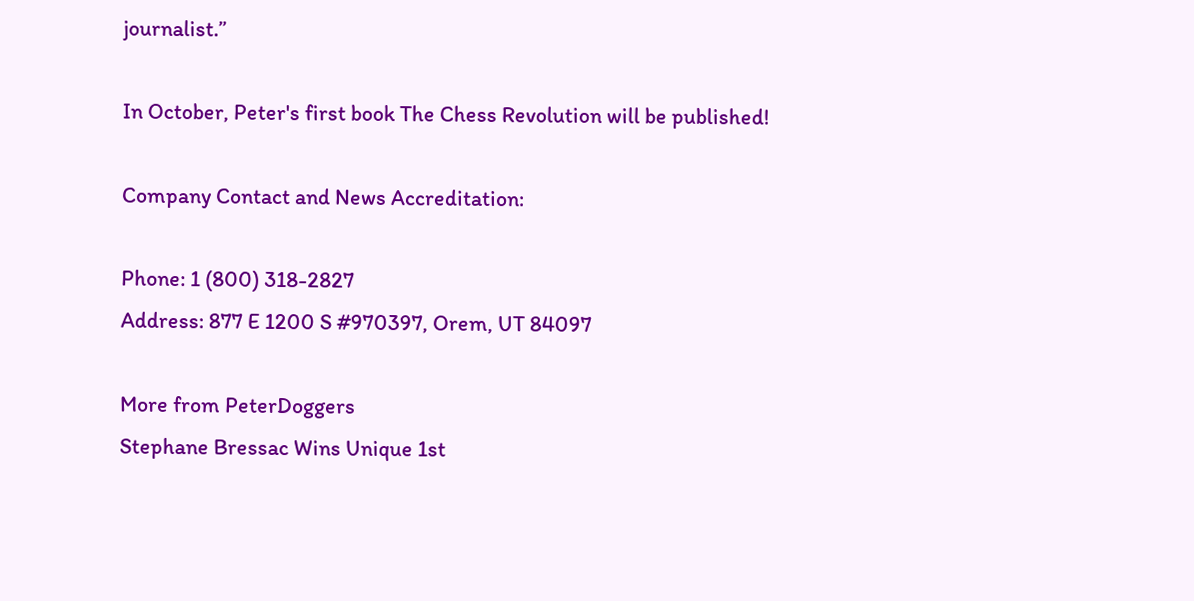journalist.”

In October, Peter's first book The Chess Revolution will be published!

Company Contact and News Accreditation:

Phone: 1 (800) 318-2827
Address: 877 E 1200 S #970397, Orem, UT 84097

More from PeterDoggers
Stephane Bressac Wins Unique 1st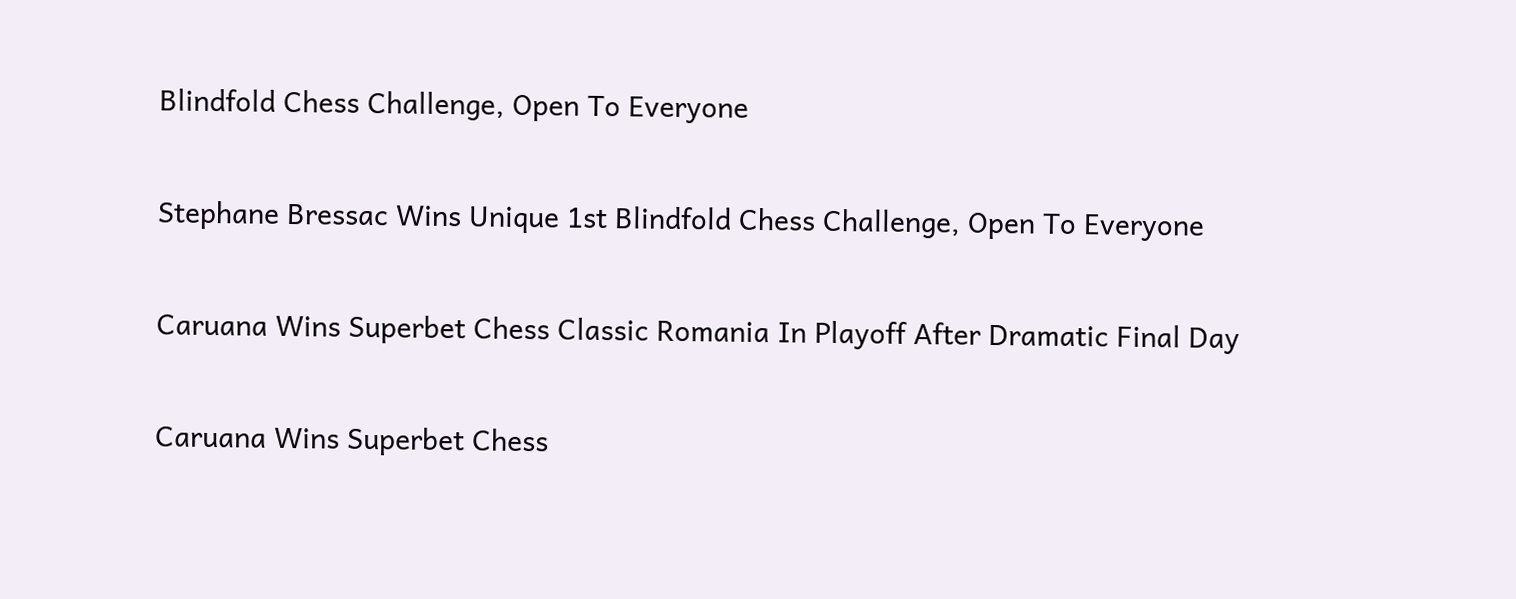Blindfold Chess Challenge, Open To Everyone

Stephane Bressac Wins Unique 1st Blindfold Chess Challenge, Open To Everyone

Caruana Wins Superbet Chess Classic Romania In Playoff After Dramatic Final Day

Caruana Wins Superbet Chess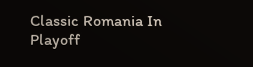Classic Romania In Playoff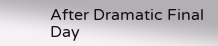After Dramatic Final Day